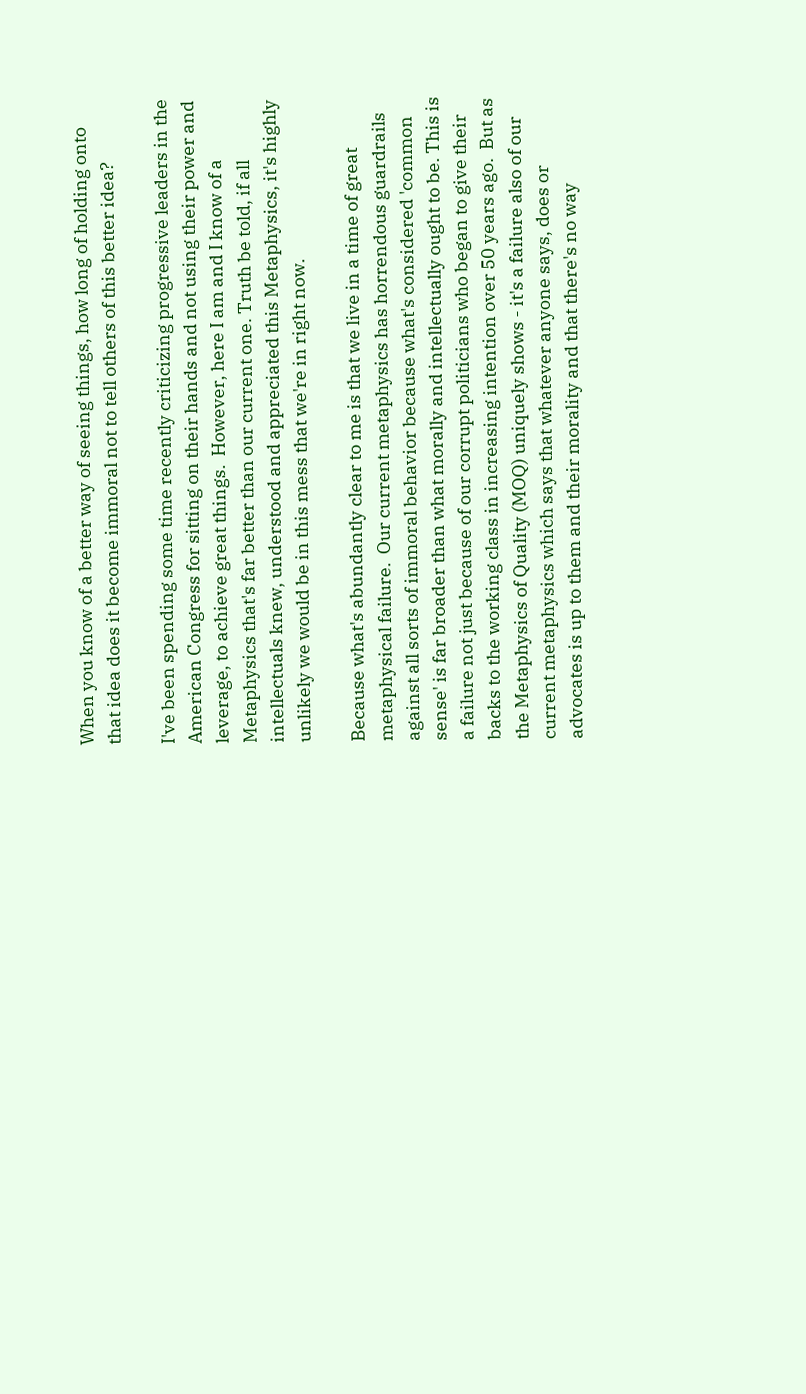When you know of a better way of seeing things, how long of holding onto that idea does it become immoral not to tell others of this better idea?

I've been spending some time recently criticizing progressive leaders in the American Congress for sitting on their hands and not using their power and leverage, to achieve great things.  However, here I am and I know of a Metaphysics that's far better than our current one. Truth be told, if all intellectuals knew, understood and appreciated this Metaphysics, it's highly unlikely we would be in this mess that we're in right now.

Because what's abundantly clear to me is that we live in a time of great metaphysical failure.  Our current metaphysics has horrendous guardrails against all sorts of immoral behavior because what's considered 'common sense' is far broader than what morally and intellectually ought to be. This is a failure not just because of our corrupt politicians who began to give their backs to the working class in increasing intention over 50 years ago.  But as the Metaphysics of Quality (MOQ) uniquely shows - it's a failure also of our current metaphysics which says that whatever anyone says, does or advocates is up to them and their morality and that there's no way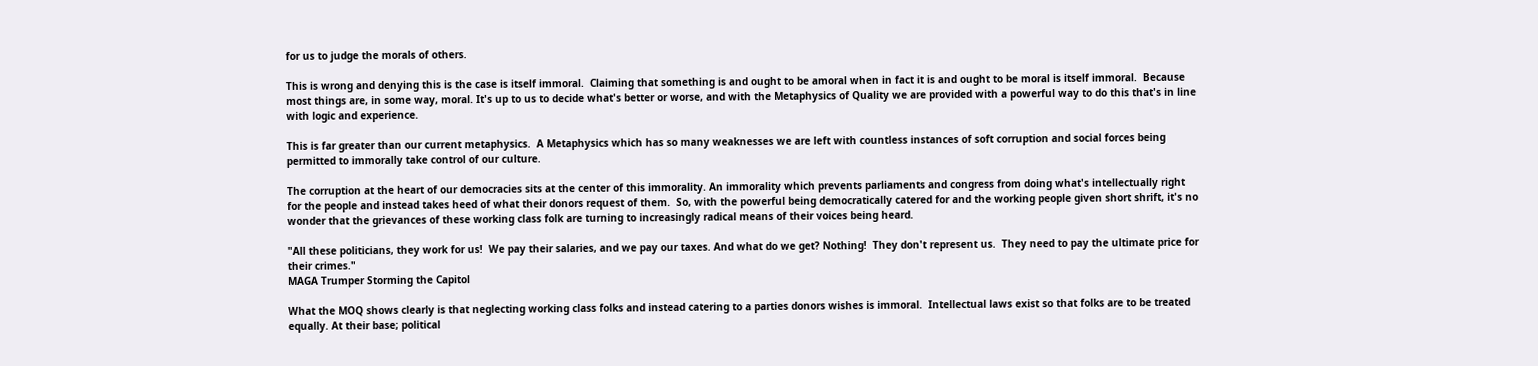for us to judge the morals of others.

This is wrong and denying this is the case is itself immoral.  Claiming that something is and ought to be amoral when in fact it is and ought to be moral is itself immoral.  Because most things are, in some way, moral. It's up to us to decide what's better or worse, and with the Metaphysics of Quality we are provided with a powerful way to do this that's in line with logic and experience.

This is far greater than our current metaphysics.  A Metaphysics which has so many weaknesses we are left with countless instances of soft corruption and social forces being permitted to immorally take control of our culture.

The corruption at the heart of our democracies sits at the center of this immorality. An immorality which prevents parliaments and congress from doing what's intellectually right for the people and instead takes heed of what their donors request of them.  So, with the powerful being democratically catered for and the working people given short shrift, it's no wonder that the grievances of these working class folk are turning to increasingly radical means of their voices being heard.

"All these politicians, they work for us!  We pay their salaries, and we pay our taxes. And what do we get? Nothing!  They don't represent us.  They need to pay the ultimate price for their crimes."
MAGA Trumper Storming the Capitol

What the MOQ shows clearly is that neglecting working class folks and instead catering to a parties donors wishes is immoral.  Intellectual laws exist so that folks are to be treated equally. At their base; political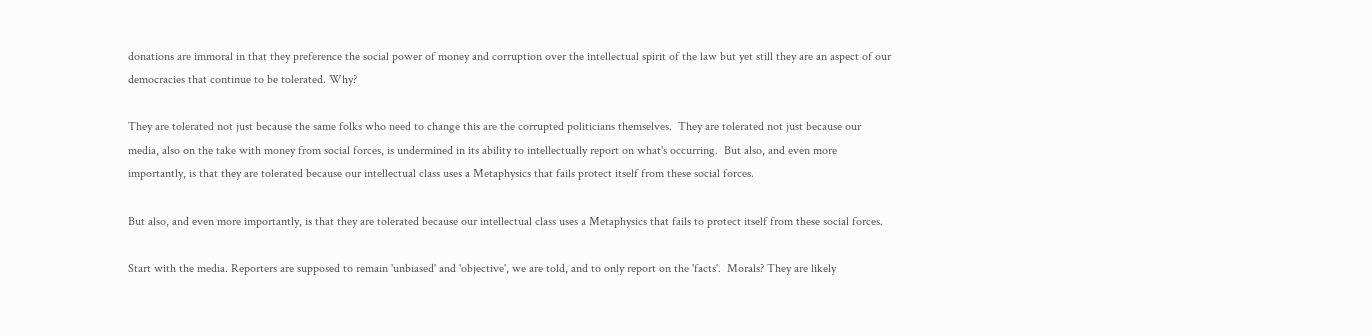donations are immoral in that they preference the social power of money and corruption over the intellectual spirit of the law but yet still they are an aspect of our democracies that continue to be tolerated. Why?

They are tolerated not just because the same folks who need to change this are the corrupted politicians themselves.  They are tolerated not just because our media, also on the take with money from social forces, is undermined in its ability to intellectually report on what's occurring.  But also, and even more importantly, is that they are tolerated because our intellectual class uses a Metaphysics that fails protect itself from these social forces.

But also, and even more importantly, is that they are tolerated because our intellectual class uses a Metaphysics that fails to protect itself from these social forces.

Start with the media. Reporters are supposed to remain 'unbiased' and 'objective', we are told, and to only report on the 'facts'.  Morals? They are likely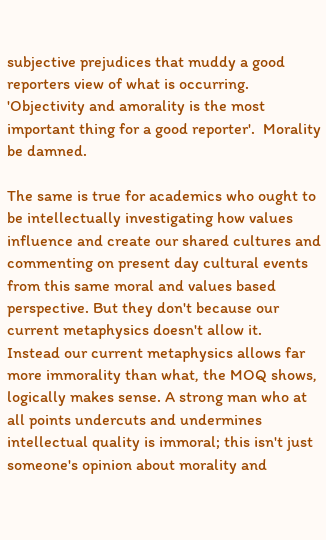subjective prejudices that muddy a good reporters view of what is occurring. 'Objectivity and amorality is the most important thing for a good reporter'.  Morality be damned.

The same is true for academics who ought to be intellectually investigating how values influence and create our shared cultures and commenting on present day cultural events from this same moral and values based perspective. But they don't because our current metaphysics doesn't allow it.  Instead our current metaphysics allows far more immorality than what, the MOQ shows, logically makes sense. A strong man who at all points undercuts and undermines intellectual quality is immoral; this isn't just someone's opinion about morality and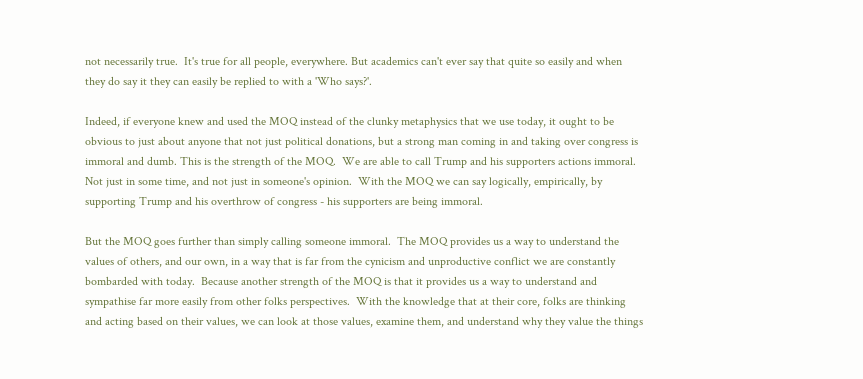not necessarily true.  It's true for all people, everywhere. But academics can't ever say that quite so easily and when they do say it they can easily be replied to with a 'Who says?'.

Indeed, if everyone knew and used the MOQ instead of the clunky metaphysics that we use today, it ought to be obvious to just about anyone that not just political donations, but a strong man coming in and taking over congress is immoral and dumb. This is the strength of the MOQ.  We are able to call Trump and his supporters actions immoral. Not just in some time, and not just in someone's opinion.  With the MOQ we can say logically, empirically, by supporting Trump and his overthrow of congress - his supporters are being immoral.

But the MOQ goes further than simply calling someone immoral.  The MOQ provides us a way to understand the values of others, and our own, in a way that is far from the cynicism and unproductive conflict we are constantly bombarded with today.  Because another strength of the MOQ is that it provides us a way to understand and sympathise far more easily from other folks perspectives.  With the knowledge that at their core, folks are thinking and acting based on their values, we can look at those values, examine them, and understand why they value the things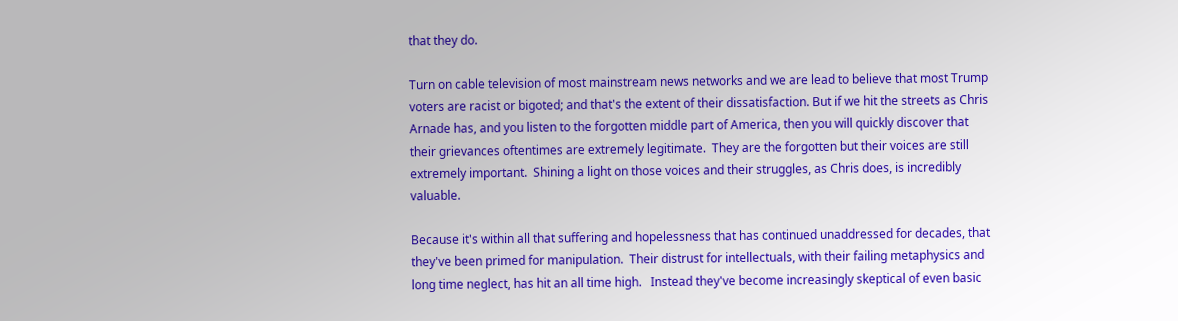that they do.

Turn on cable television of most mainstream news networks and we are lead to believe that most Trump voters are racist or bigoted; and that's the extent of their dissatisfaction. But if we hit the streets as Chris Arnade has, and you listen to the forgotten middle part of America, then you will quickly discover that their grievances oftentimes are extremely legitimate.  They are the forgotten but their voices are still extremely important.  Shining a light on those voices and their struggles, as Chris does, is incredibly valuable.

Because it's within all that suffering and hopelessness that has continued unaddressed for decades, that they've been primed for manipulation.  Their distrust for intellectuals, with their failing metaphysics and long time neglect, has hit an all time high.   Instead they've become increasingly skeptical of even basic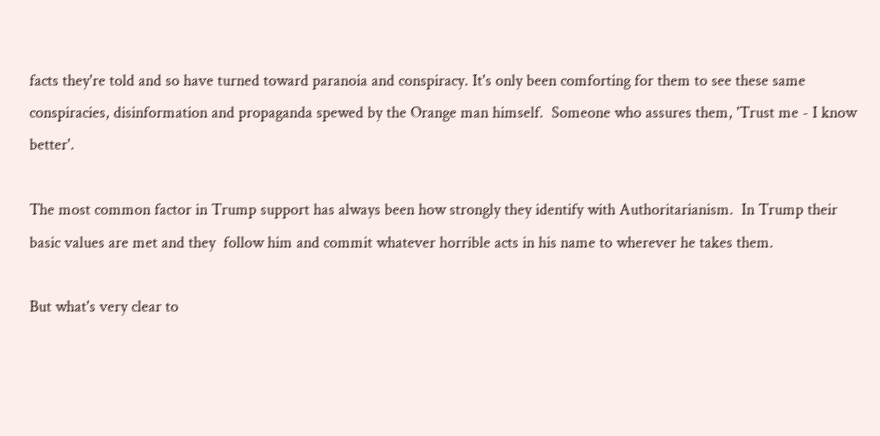facts they're told and so have turned toward paranoia and conspiracy. It's only been comforting for them to see these same conspiracies, disinformation and propaganda spewed by the Orange man himself.  Someone who assures them, 'Trust me - I know better'.

The most common factor in Trump support has always been how strongly they identify with Authoritarianism.  In Trump their basic values are met and they  follow him and commit whatever horrible acts in his name to wherever he takes them.

But what's very clear to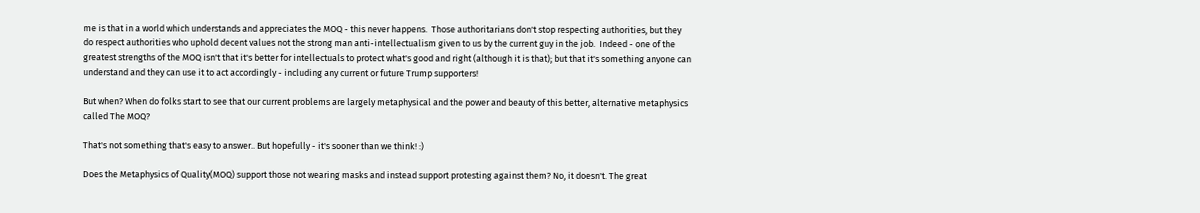me is that in a world which understands and appreciates the MOQ - this never happens.  Those authoritarians don't stop respecting authorities, but they do respect authorities who uphold decent values not the strong man anti-intellectualism given to us by the current guy in the job.  Indeed - one of the greatest strengths of the MOQ isn't that it's better for intellectuals to protect what's good and right (although it is that); but that it's something anyone can understand and they can use it to act accordingly - including any current or future Trump supporters!

But when? When do folks start to see that our current problems are largely metaphysical and the power and beauty of this better, alternative metaphysics called The MOQ?

That's not something that's easy to answer.. But hopefully - it's sooner than we think! :)

Does the Metaphysics of Quality(MOQ) support those not wearing masks and instead support protesting against them? No, it doesn't. The great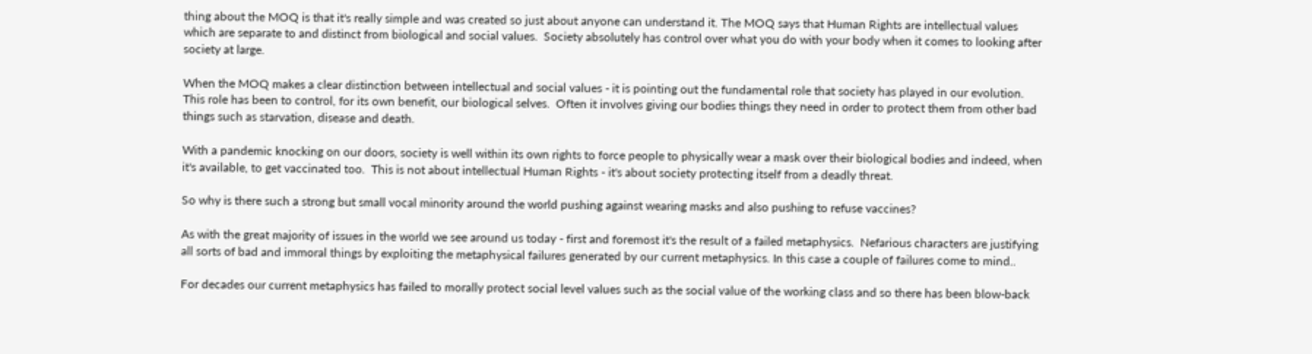thing about the MOQ is that it's really simple and was created so just about anyone can understand it. The MOQ says that Human Rights are intellectual values which are separate to and distinct from biological and social values.  Society absolutely has control over what you do with your body when it comes to looking after society at large.

When the MOQ makes a clear distinction between intellectual and social values - it is pointing out the fundamental role that society has played in our evolution. This role has been to control, for its own benefit, our biological selves.  Often it involves giving our bodies things they need in order to protect them from other bad things such as starvation, disease and death.

With a pandemic knocking on our doors, society is well within its own rights to force people to physically wear a mask over their biological bodies and indeed, when it's available, to get vaccinated too.  This is not about intellectual Human Rights - it's about society protecting itself from a deadly threat.

So why is there such a strong but small vocal minority around the world pushing against wearing masks and also pushing to refuse vaccines?

As with the great majority of issues in the world we see around us today - first and foremost it's the result of a failed metaphysics.  Nefarious characters are justifying all sorts of bad and immoral things by exploiting the metaphysical failures generated by our current metaphysics. In this case a couple of failures come to mind..

For decades our current metaphysics has failed to morally protect social level values such as the social value of the working class and so there has been blow-back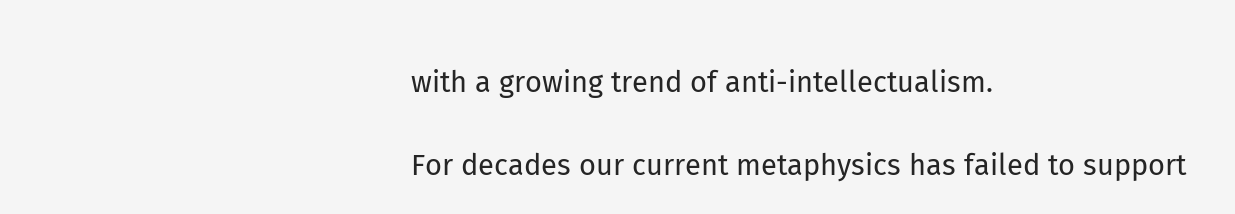with a growing trend of anti-intellectualism.

For decades our current metaphysics has failed to support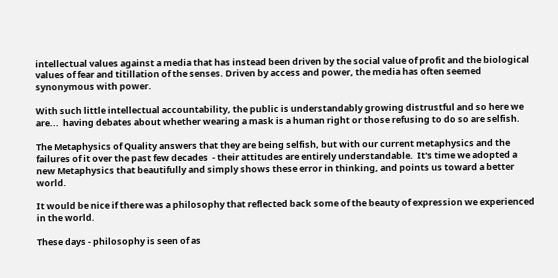intellectual values against a media that has instead been driven by the social value of profit and the biological values of fear and titillation of the senses. Driven by access and power, the media has often seemed synonymous with power.

With such little intellectual accountability, the public is understandably growing distrustful and so here we are...  having debates about whether wearing a mask is a human right or those refusing to do so are selfish.

The Metaphysics of Quality answers that they are being selfish, but with our current metaphysics and the failures of it over the past few decades  - their attitudes are entirely understandable.  It's time we adopted a new Metaphysics that beautifully and simply shows these error in thinking, and points us toward a better world.

It would be nice if there was a philosophy that reflected back some of the beauty of expression we experienced in the world.

These days - philosophy is seen of as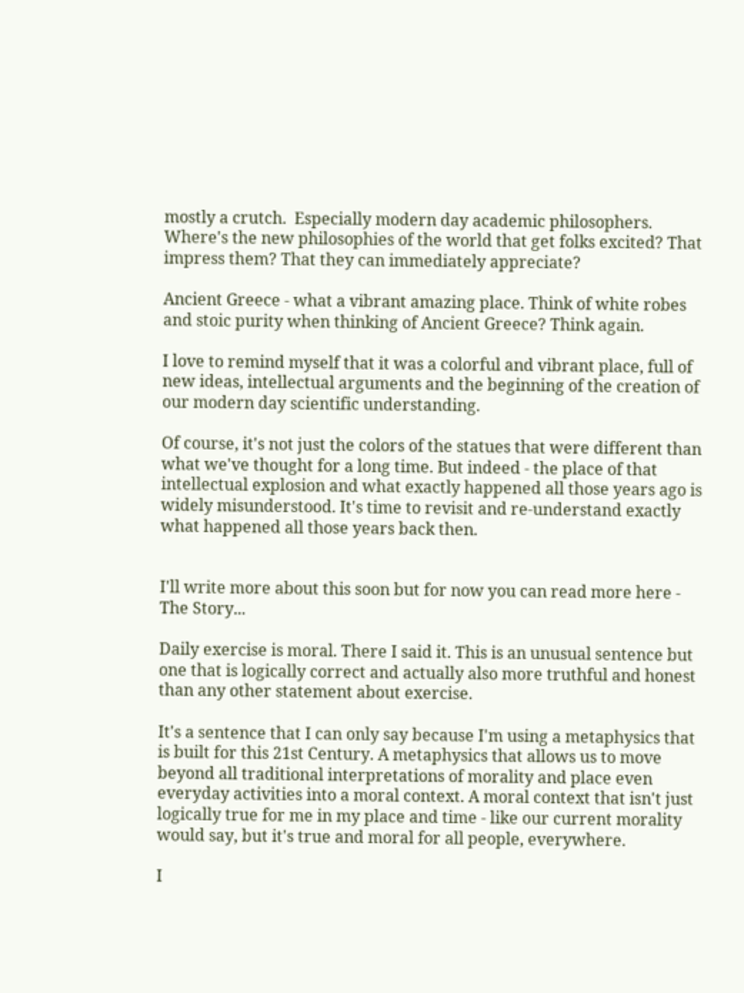mostly a crutch.  Especially modern day academic philosophers. Where's the new philosophies of the world that get folks excited? That impress them? That they can immediately appreciate?

Ancient Greece - what a vibrant amazing place. Think of white robes and stoic purity when thinking of Ancient Greece? Think again.

I love to remind myself that it was a colorful and vibrant place, full of new ideas, intellectual arguments and the beginning of the creation of our modern day scientific understanding.

Of course, it's not just the colors of the statues that were different than what we've thought for a long time. But indeed - the place of that intellectual explosion and what exactly happened all those years ago is widely misunderstood. It's time to revisit and re-understand exactly what happened all those years back then.


I'll write more about this soon but for now you can read more here - The Story...

Daily exercise is moral. There I said it. This is an unusual sentence but one that is logically correct and actually also more truthful and honest than any other statement about exercise.

It's a sentence that I can only say because I'm using a metaphysics that is built for this 21st Century. A metaphysics that allows us to move beyond all traditional interpretations of morality and place even everyday activities into a moral context. A moral context that isn't just logically true for me in my place and time - like our current morality would say, but it's true and moral for all people, everywhere.

I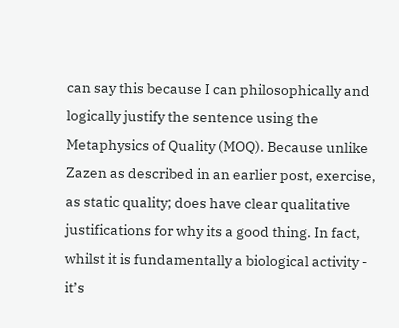can say this because I can philosophically and logically justify the sentence using the Metaphysics of Quality (MOQ). Because unlike Zazen as described in an earlier post, exercise, as static quality; does have clear qualitative justifications for why its a good thing. In fact, whilst it is fundamentally a biological activity - it’s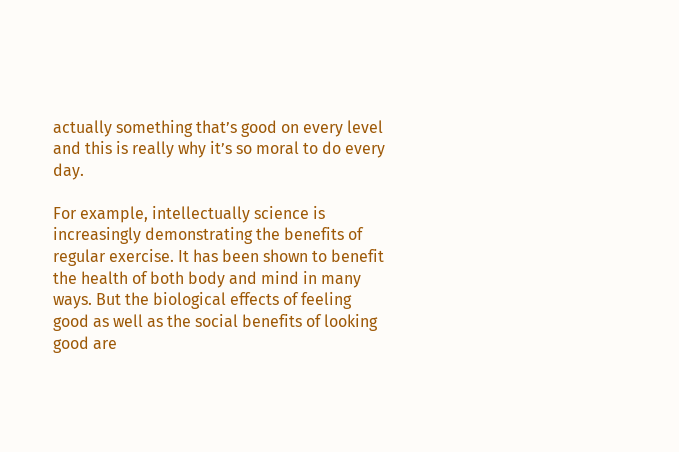actually something that’s good on every level and this is really why it’s so moral to do every day.

For example, intellectually science is increasingly demonstrating the benefits of regular exercise. It has been shown to benefit the health of both body and mind in many ways. But the biological effects of feeling good as well as the social benefits of looking good are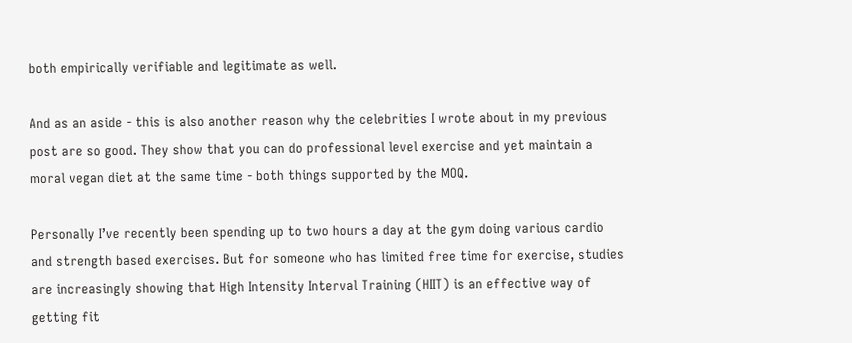both empirically verifiable and legitimate as well.

And as an aside - this is also another reason why the celebrities I wrote about in my previous post are so good. They show that you can do professional level exercise and yet maintain a moral vegan diet at the same time - both things supported by the MOQ.

Personally I’ve recently been spending up to two hours a day at the gym doing various cardio and strength based exercises. But for someone who has limited free time for exercise, studies are increasingly showing that High Intensity Interval Training (HIIT) is an effective way of getting fit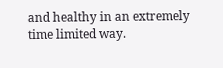and healthy in an extremely time limited way.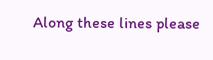Along these lines please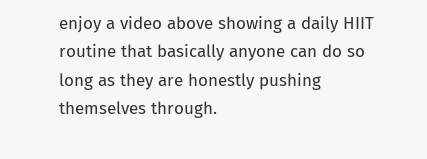enjoy a video above showing a daily HIIT routine that basically anyone can do so long as they are honestly pushing themselves through.